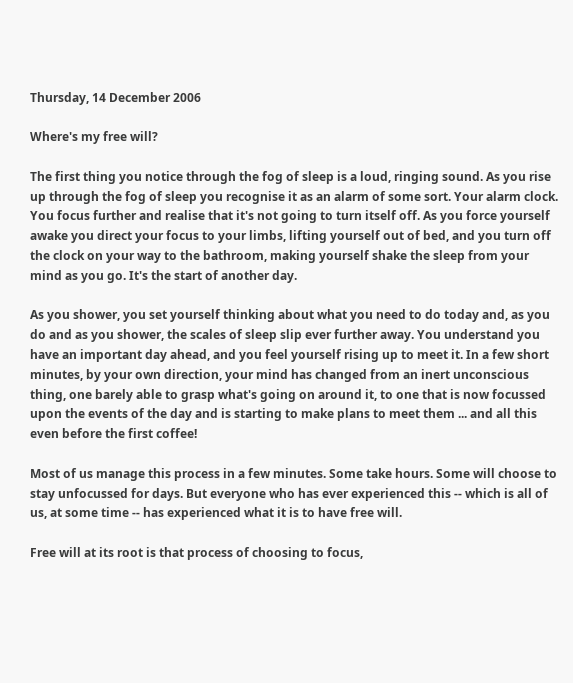Thursday, 14 December 2006

Where's my free will?

The first thing you notice through the fog of sleep is a loud, ringing sound. As you rise up through the fog of sleep you recognise it as an alarm of some sort. Your alarm clock. You focus further and realise that it's not going to turn itself off. As you force yourself awake you direct your focus to your limbs, lifting yourself out of bed, and you turn off the clock on your way to the bathroom, making yourself shake the sleep from your mind as you go. It's the start of another day.

As you shower, you set yourself thinking about what you need to do today and, as you do and as you shower, the scales of sleep slip ever further away. You understand you have an important day ahead, and you feel yourself rising up to meet it. In a few short minutes, by your own direction, your mind has changed from an inert unconscious thing, one barely able to grasp what's going on around it, to one that is now focussed upon the events of the day and is starting to make plans to meet them ... and all this even before the first coffee!

Most of us manage this process in a few minutes. Some take hours. Some will choose to stay unfocussed for days. But everyone who has ever experienced this -- which is all of us, at some time -- has experienced what it is to have free will.

Free will at its root is that process of choosing to focus,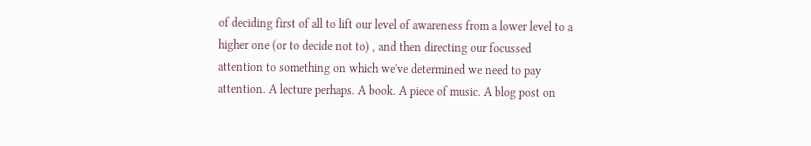of deciding first of all to lift our level of awareness from a lower level to a higher one (or to decide not to) , and then directing our focussed attention to something on which we've determined we need to pay attention. A lecture perhaps. A book. A piece of music. A blog post on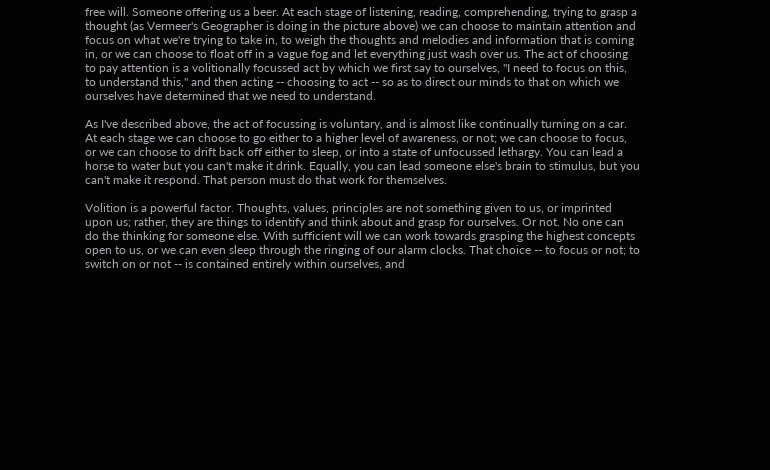free will. Someone offering us a beer. At each stage of listening, reading, comprehending, trying to grasp a thought (as Vermeer's Geographer is doing in the picture above) we can choose to maintain attention and focus on what we're trying to take in, to weigh the thoughts and melodies and information that is coming in, or we can choose to float off in a vague fog and let everything just wash over us. The act of choosing to pay attention is a volitionally focussed act by which we first say to ourselves, "I need to focus on this, to understand this," and then acting -- choosing to act -- so as to direct our minds to that on which we ourselves have determined that we need to understand.

As I've described above, the act of focussing is voluntary, and is almost like continually turning on a car. At each stage we can choose to go either to a higher level of awareness, or not; we can choose to focus, or we can choose to drift back off either to sleep, or into a state of unfocussed lethargy. You can lead a horse to water but you can't make it drink. Equally, you can lead someone else's brain to stimulus, but you can't make it respond. That person must do that work for themselves.

Volition is a powerful factor. Thoughts, values, principles are not something given to us, or imprinted upon us; rather, they are things to identify and think about and grasp for ourselves. Or not. No one can do the thinking for someone else. With sufficient will we can work towards grasping the highest concepts open to us, or we can even sleep through the ringing of our alarm clocks. That choice -- to focus or not; to switch on or not -- is contained entirely within ourselves, and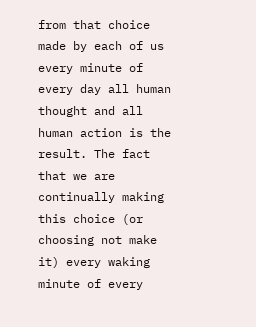from that choice made by each of us every minute of every day all human thought and all human action is the result. The fact that we are continually making this choice (or choosing not make it) every waking minute of every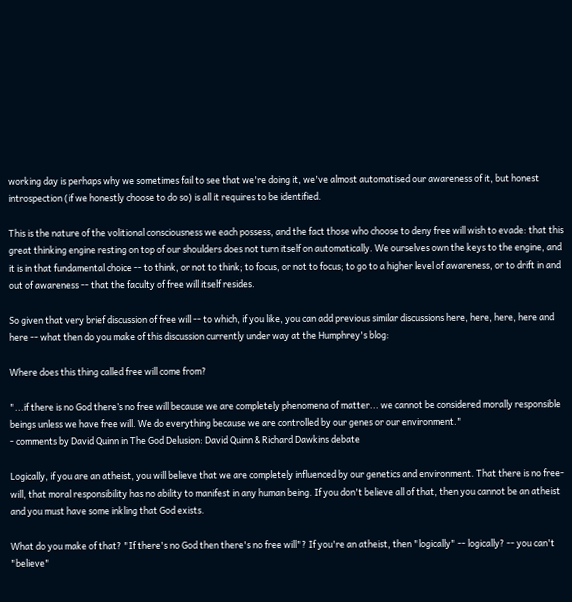working day is perhaps why we sometimes fail to see that we're doing it, we've almost automatised our awareness of it, but honest introspection (if we honestly choose to do so) is all it requires to be identified.

This is the nature of the volitional consciousness we each possess, and the fact those who choose to deny free will wish to evade: that this great thinking engine resting on top of our shoulders does not turn itself on automatically. We ourselves own the keys to the engine, and it is in that fundamental choice -- to think, or not to think; to focus, or not to focus; to go to a higher level of awareness, or to drift in and out of awareness -- that the faculty of free will itself resides.

So given that very brief discussion of free will -- to which, if you like, you can add previous similar discussions here, here, here, here and here -- what then do you make of this discussion currently under way at the Humphrey's blog:

Where does this thing called free will come from?

"...if there is no God there’s no free will because we are completely phenomena of matter... we cannot be considered morally responsible beings unless we have free will. We do everything because we are controlled by our genes or our environment."
- comments by David Quinn in The God Delusion: David Quinn & Richard Dawkins debate

Logically, if you are an atheist, you will believe that we are completely influenced by our genetics and environment. That there is no free-will, that moral responsibility has no ability to manifest in any human being. If you don't believe all of that, then you cannot be an atheist and you must have some inkling that God exists.

What do you make of that? "If there's no God then there's no free will"? If you're an atheist, then "logically" -- logically? -- you can't "believe"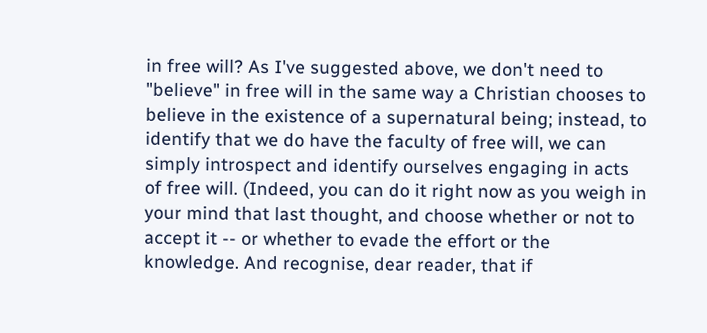in free will? As I've suggested above, we don't need to "believe" in free will in the same way a Christian chooses to believe in the existence of a supernatural being; instead, to identify that we do have the faculty of free will, we can simply introspect and identify ourselves engaging in acts of free will. (Indeed, you can do it right now as you weigh in your mind that last thought, and choose whether or not to accept it -- or whether to evade the effort or the knowledge. And recognise, dear reader, that if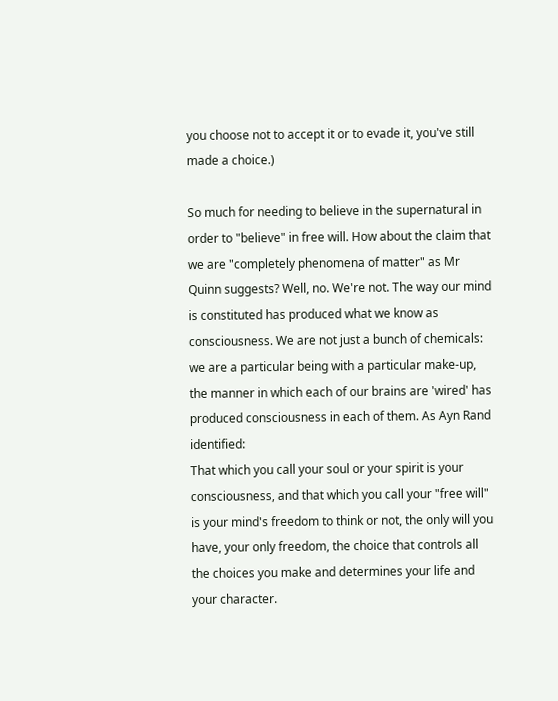you choose not to accept it or to evade it, you've still made a choice.)

So much for needing to believe in the supernatural in order to "believe" in free will. How about the claim that we are "completely phenomena of matter" as Mr Quinn suggests? Well, no. We're not. The way our mind is constituted has produced what we know as consciousness. We are not just a bunch of chemicals: we are a particular being with a particular make-up, the manner in which each of our brains are 'wired' has produced consciousness in each of them. As Ayn Rand identified:
That which you call your soul or your spirit is your consciousness, and that which you call your "free will" is your mind's freedom to think or not, the only will you have, your only freedom, the choice that controls all the choices you make and determines your life and your character.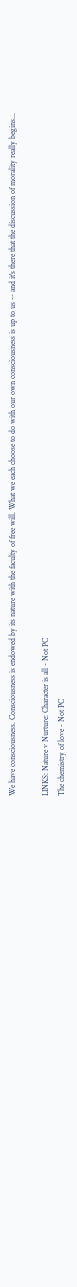We have consciousness. Consciousness is endowed by its nature with the faculty of free will. What we each choose to do with our own consciousness is up to us -- and it's there that the discussion of morality really begins...

LINKS: Nature v Nurture: Character is all - Not PC
The chemistry of love - Not PC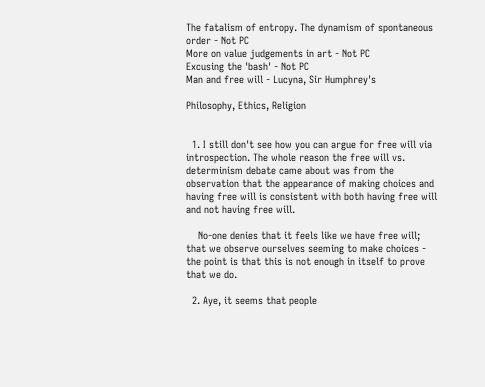The fatalism of entropy. The dynamism of spontaneous order - Not PC
More on value judgements in art - Not PC
Excusing the 'bash' - Not PC
Man and free will - Lucyna, Sir Humphrey's

Philosophy, Ethics, Religion


  1. I still don't see how you can argue for free will via introspection. The whole reason the free will vs. determinism debate came about was from the observation that the appearance of making choices and having free will is consistent with both having free will and not having free will.

    No-one denies that it feels like we have free will; that we observe ourselves seeming to make choices - the point is that this is not enough in itself to prove that we do.

  2. Aye, it seems that people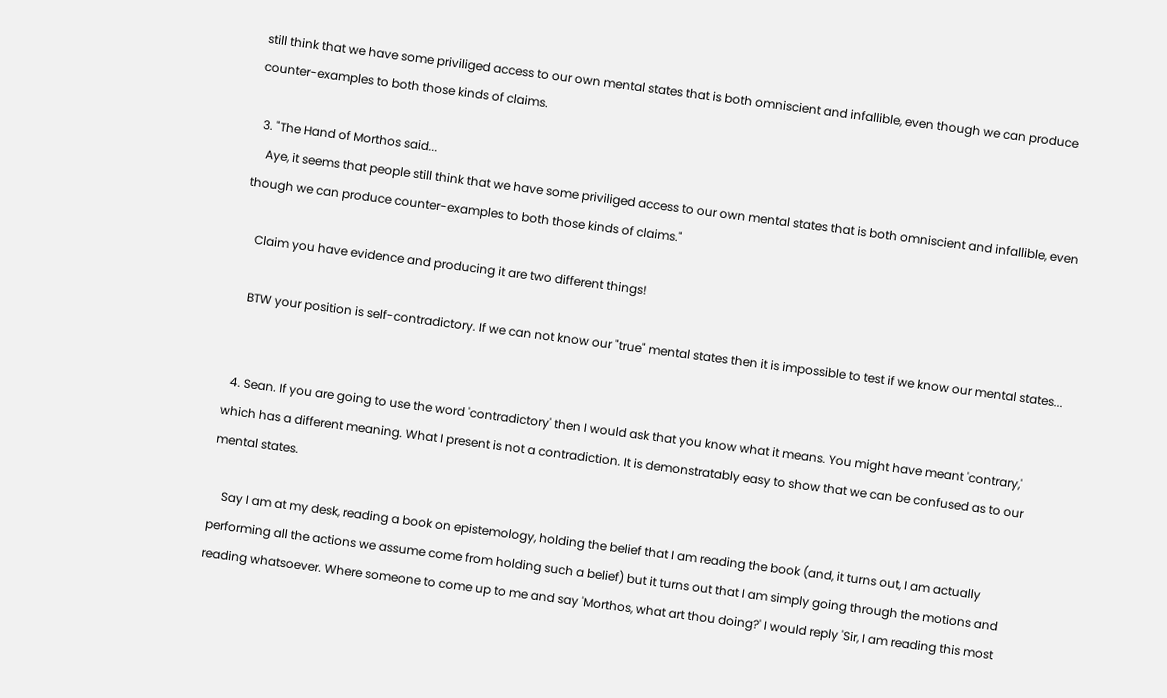still think that we have some priviliged access to our own mental states that is both omniscient and infallible, even though we can produce counter-examples to both those kinds of claims.

  3. "The Hand of Morthos said...
    Aye, it seems that people still think that we have some priviliged access to our own mental states that is both omniscient and infallible, even though we can produce counter-examples to both those kinds of claims."

    Claim you have evidence and producing it are two different things!

    BTW your position is self-contradictory. If we can not know our "true" mental states then it is impossible to test if we know our mental states...


  4. Sean. If you are going to use the word 'contradictory' then I would ask that you know what it means. You might have meant 'contrary,' which has a different meaning. What I present is not a contradiction. It is demonstratably easy to show that we can be confused as to our mental states.

    Say I am at my desk, reading a book on epistemology, holding the belief that I am reading the book (and, it turns out, I am actually performing all the actions we assume come from holding such a belief) but it turns out that I am simply going through the motions and reading whatsoever. Where someone to come up to me and say 'Morthos, what art thou doing?' I would reply 'Sir, I am reading this most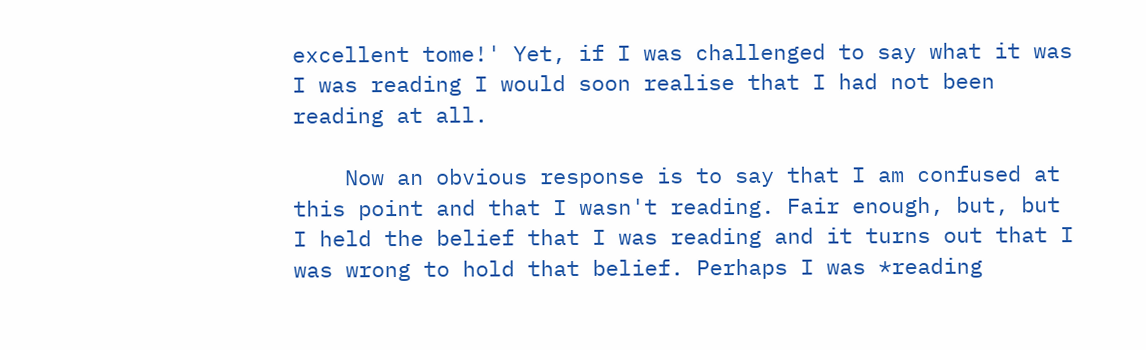excellent tome!' Yet, if I was challenged to say what it was I was reading I would soon realise that I had not been reading at all.

    Now an obvious response is to say that I am confused at this point and that I wasn't reading. Fair enough, but, but I held the belief that I was reading and it turns out that I was wrong to hold that belief. Perhaps I was *reading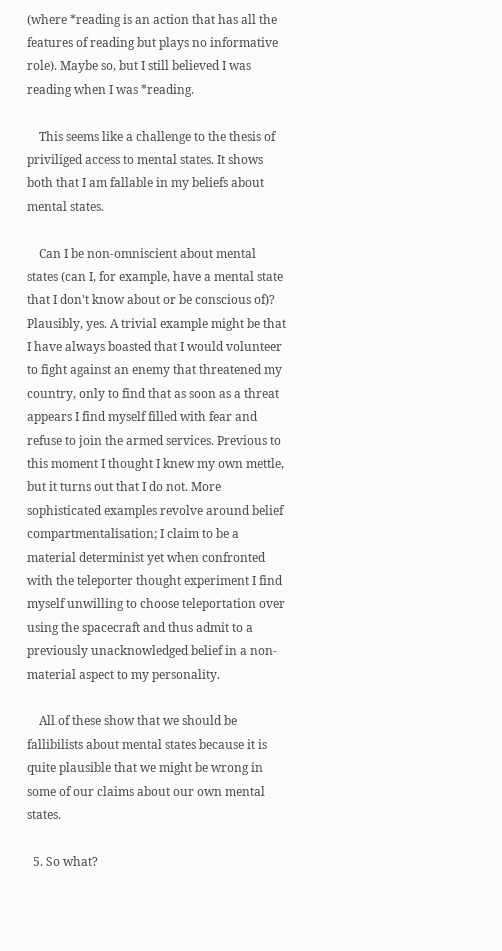(where *reading is an action that has all the features of reading but plays no informative role). Maybe so, but I still believed I was reading when I was *reading.

    This seems like a challenge to the thesis of priviliged access to mental states. It shows both that I am fallable in my beliefs about mental states.

    Can I be non-omniscient about mental states (can I, for example, have a mental state that I don't know about or be conscious of)? Plausibly, yes. A trivial example might be that I have always boasted that I would volunteer to fight against an enemy that threatened my country, only to find that as soon as a threat appears I find myself filled with fear and refuse to join the armed services. Previous to this moment I thought I knew my own mettle, but it turns out that I do not. More sophisticated examples revolve around belief compartmentalisation; I claim to be a material determinist yet when confronted with the teleporter thought experiment I find myself unwilling to choose teleportation over using the spacecraft and thus admit to a previously unacknowledged belief in a non-material aspect to my personality.

    All of these show that we should be fallibilists about mental states because it is quite plausible that we might be wrong in some of our claims about our own mental states.

  5. So what?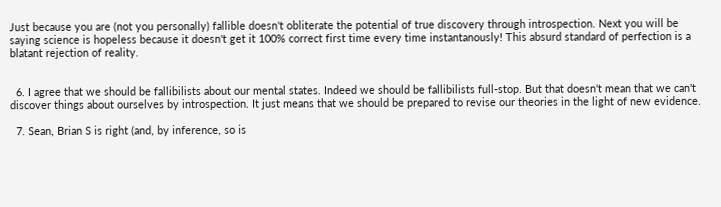Just because you are (not you personally) fallible doesn't obliterate the potential of true discovery through introspection. Next you will be saying science is hopeless because it doesn't get it 100% correct first time every time instantanously! This absurd standard of perfection is a blatant rejection of reality.


  6. I agree that we should be fallibilists about our mental states. Indeed we should be fallibilists full-stop. But that doesn't mean that we can't discover things about ourselves by introspection. It just means that we should be prepared to revise our theories in the light of new evidence.

  7. Sean, Brian S is right (and, by inference, so is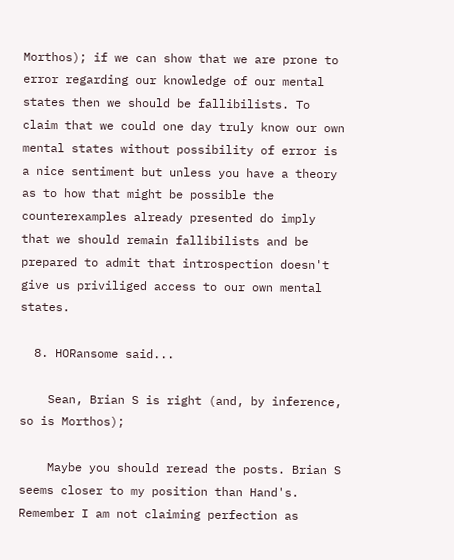Morthos); if we can show that we are prone to error regarding our knowledge of our mental states then we should be fallibilists. To claim that we could one day truly know our own mental states without possibility of error is a nice sentiment but unless you have a theory as to how that might be possible the counterexamples already presented do imply that we should remain fallibilists and be prepared to admit that introspection doesn't give us priviliged access to our own mental states.

  8. HORansome said...

    Sean, Brian S is right (and, by inference, so is Morthos);

    Maybe you should reread the posts. Brian S seems closer to my position than Hand's. Remember I am not claiming perfection as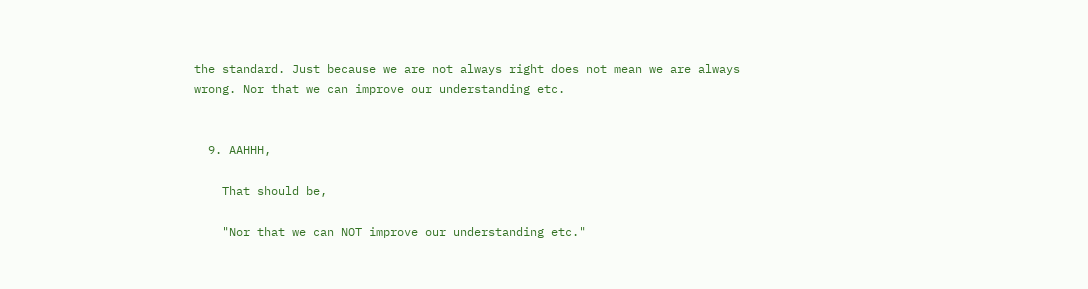the standard. Just because we are not always right does not mean we are always wrong. Nor that we can improve our understanding etc.


  9. AAHHH,

    That should be,

    "Nor that we can NOT improve our understanding etc."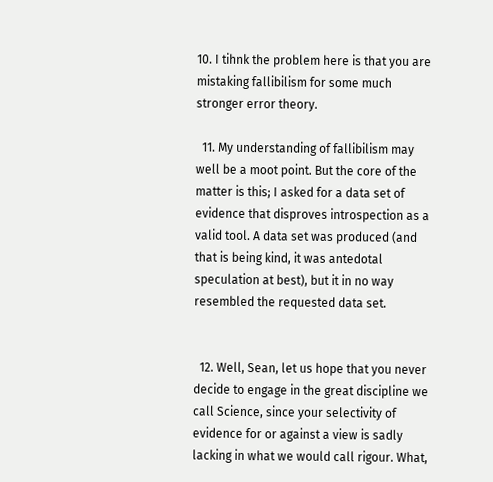10. I tihnk the problem here is that you are mistaking fallibilism for some much stronger error theory.

  11. My understanding of fallibilism may well be a moot point. But the core of the matter is this; I asked for a data set of evidence that disproves introspection as a valid tool. A data set was produced (and that is being kind, it was antedotal speculation at best), but it in no way resembled the requested data set.


  12. Well, Sean, let us hope that you never decide to engage in the great discipline we call Science, since your selectivity of evidence for or against a view is sadly lacking in what we would call rigour. What,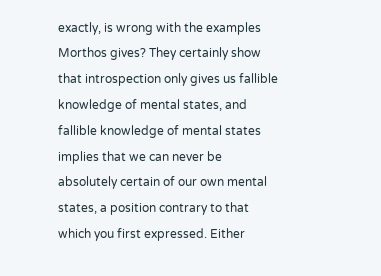exactly, is wrong with the examples Morthos gives? They certainly show that introspection only gives us fallible knowledge of mental states, and fallible knowledge of mental states implies that we can never be absolutely certain of our own mental states, a position contrary to that which you first expressed. Either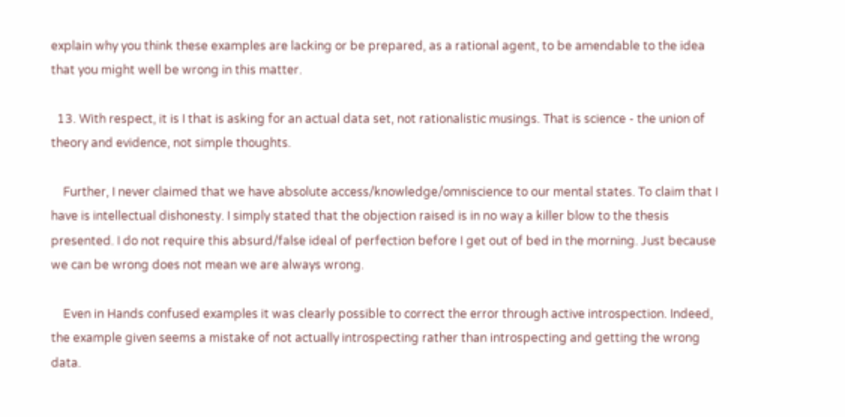explain why you think these examples are lacking or be prepared, as a rational agent, to be amendable to the idea that you might well be wrong in this matter.

  13. With respect, it is I that is asking for an actual data set, not rationalistic musings. That is science - the union of theory and evidence, not simple thoughts.

    Further, I never claimed that we have absolute access/knowledge/omniscience to our mental states. To claim that I have is intellectual dishonesty. I simply stated that the objection raised is in no way a killer blow to the thesis presented. I do not require this absurd/false ideal of perfection before I get out of bed in the morning. Just because we can be wrong does not mean we are always wrong.

    Even in Hands confused examples it was clearly possible to correct the error through active introspection. Indeed, the example given seems a mistake of not actually introspecting rather than introspecting and getting the wrong data.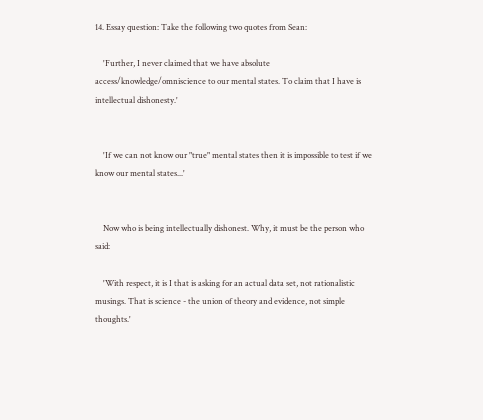14. Essay question: Take the following two quotes from Sean:

    'Further, I never claimed that we have absolute access/knowledge/omniscience to our mental states. To claim that I have is intellectual dishonesty.'


    'If we can not know our "true" mental states then it is impossible to test if we know our mental states...'


    Now who is being intellectually dishonest. Why, it must be the person who said:

    'With respect, it is I that is asking for an actual data set, not rationalistic musings. That is science - the union of theory and evidence, not simple thoughts.'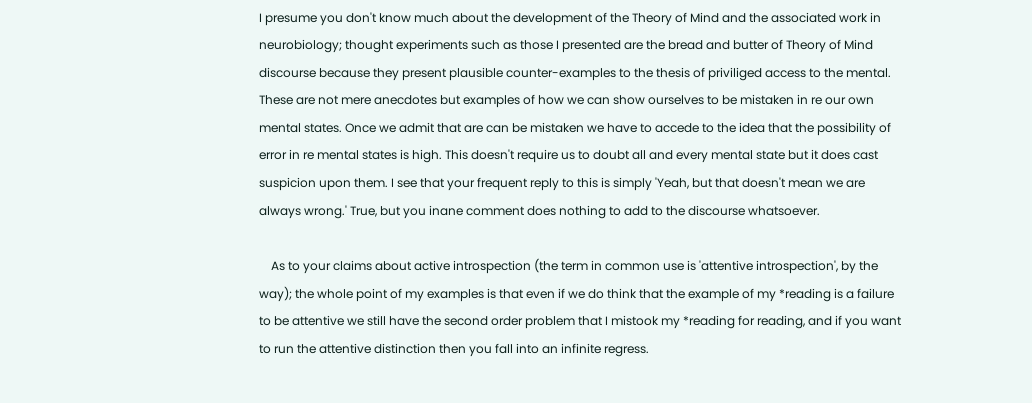I presume you don't know much about the development of the Theory of Mind and the associated work in neurobiology; thought experiments such as those I presented are the bread and butter of Theory of Mind discourse because they present plausible counter-examples to the thesis of priviliged access to the mental. These are not mere anecdotes but examples of how we can show ourselves to be mistaken in re our own mental states. Once we admit that are can be mistaken we have to accede to the idea that the possibility of error in re mental states is high. This doesn't require us to doubt all and every mental state but it does cast suspicion upon them. I see that your frequent reply to this is simply 'Yeah, but that doesn't mean we are always wrong.' True, but you inane comment does nothing to add to the discourse whatsoever.

    As to your claims about active introspection (the term in common use is 'attentive introspection', by the way); the whole point of my examples is that even if we do think that the example of my *reading is a failure to be attentive we still have the second order problem that I mistook my *reading for reading, and if you want to run the attentive distinction then you fall into an infinite regress.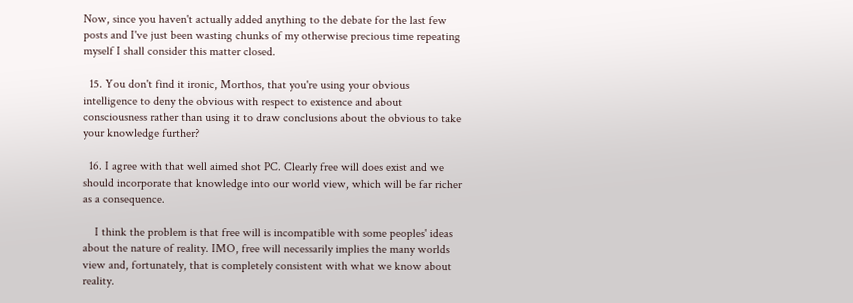Now, since you haven't actually added anything to the debate for the last few posts and I've just been wasting chunks of my otherwise precious time repeating myself I shall consider this matter closed.

  15. You don't find it ironic, Morthos, that you're using your obvious intelligence to deny the obvious with respect to existence and about consciousness rather than using it to draw conclusions about the obvious to take your knowledge further?

  16. I agree with that well aimed shot PC. Clearly free will does exist and we should incorporate that knowledge into our world view, which will be far richer as a consequence.

    I think the problem is that free will is incompatible with some peoples' ideas about the nature of reality. IMO, free will necessarily implies the many worlds view and, fortunately, that is completely consistent with what we know about reality.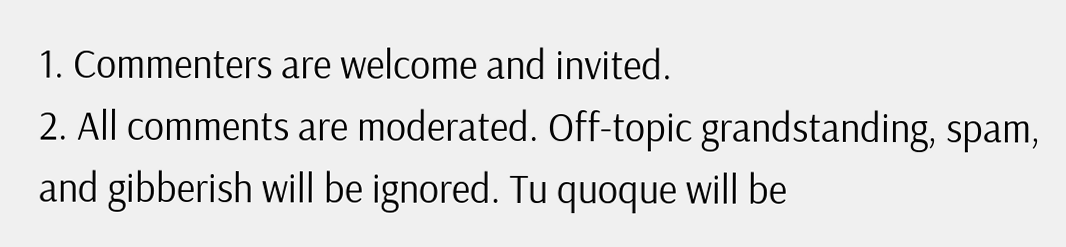1. Commenters are welcome and invited.
2. All comments are moderated. Off-topic grandstanding, spam, and gibberish will be ignored. Tu quoque will be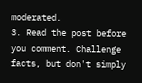moderated.
3. Read the post before you comment. Challenge facts, but don't simply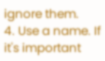ignore them.
4. Use a name. If it's important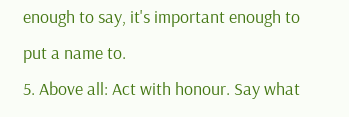enough to say, it's important enough to put a name to.
5. Above all: Act with honour. Say what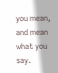you mean, and mean what you say.